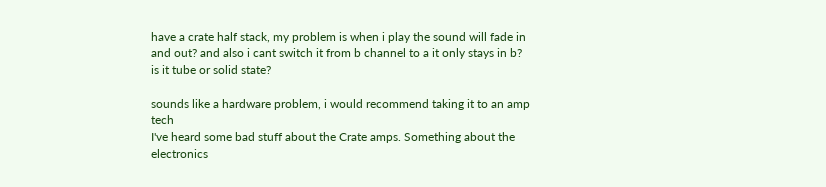have a crate half stack, my problem is when i play the sound will fade in and out? and also i cant switch it from b channel to a it only stays in b?
is it tube or solid state?

sounds like a hardware problem, i would recommend taking it to an amp tech
I've heard some bad stuff about the Crate amps. Something about the electronics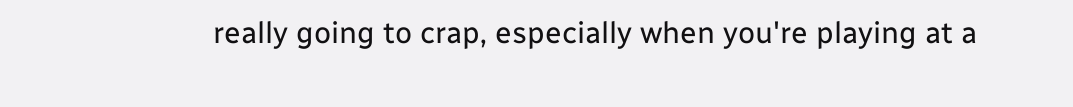really going to crap, especially when you're playing at a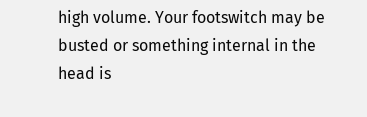high volume. Your footswitch may be busted or something internal in the head is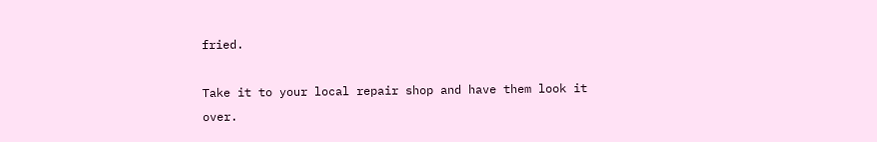fried.

Take it to your local repair shop and have them look it over.